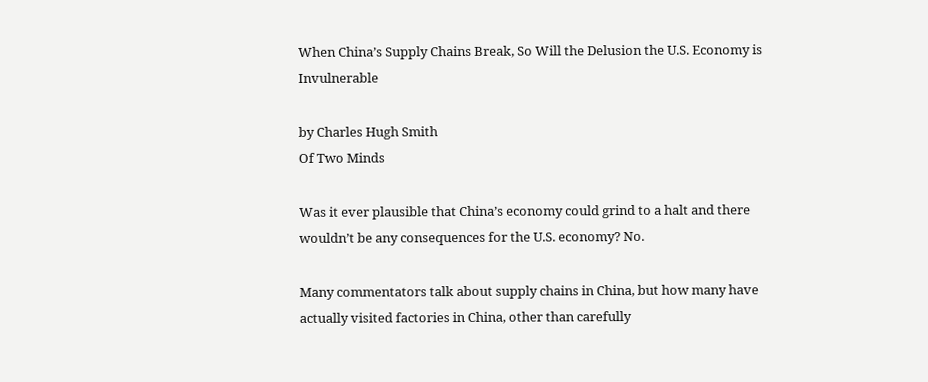When China’s Supply Chains Break, So Will the Delusion the U.S. Economy is Invulnerable

by Charles Hugh Smith
Of Two Minds

Was it ever plausible that China’s economy could grind to a halt and there wouldn’t be any consequences for the U.S. economy? No.

Many commentators talk about supply chains in China, but how many have actually visited factories in China, other than carefully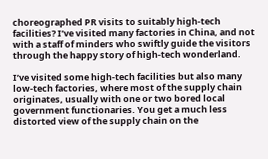choreographed PR visits to suitably high-tech facilities? I’ve visited many factories in China, and not with a staff of minders who swiftly guide the visitors through the happy story of high-tech wonderland.

I’ve visited some high-tech facilities but also many low-tech factories, where most of the supply chain originates, usually with one or two bored local government functionaries. You get a much less distorted view of the supply chain on the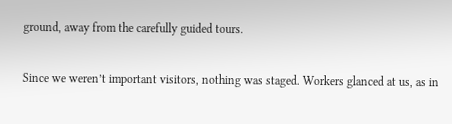ground, away from the carefully guided tours.

Since we weren’t important visitors, nothing was staged. Workers glanced at us, as in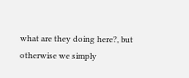what are they doing here?, but otherwise we simply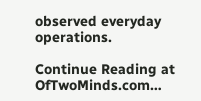observed everyday operations.

Continue Reading at OfTwoMinds.com…